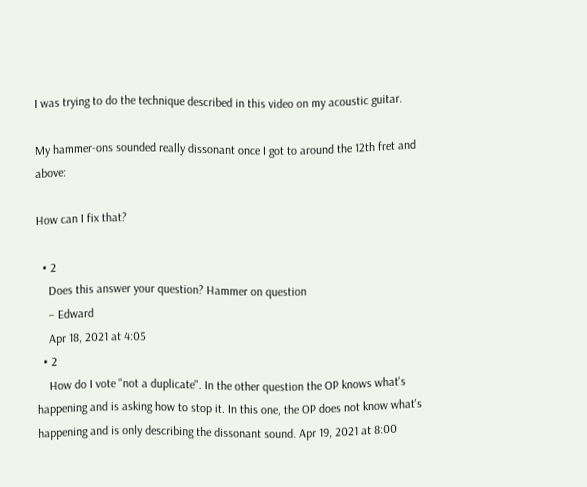I was trying to do the technique described in this video on my acoustic guitar.

My hammer-ons sounded really dissonant once I got to around the 12th fret and above:

How can I fix that?

  • 2
    Does this answer your question? Hammer on question
    – Edward
    Apr 18, 2021 at 4:05
  • 2
    How do I vote "not a duplicate". In the other question the OP knows what's happening and is asking how to stop it. In this one, the OP does not know what's happening and is only describing the dissonant sound. Apr 19, 2021 at 8:00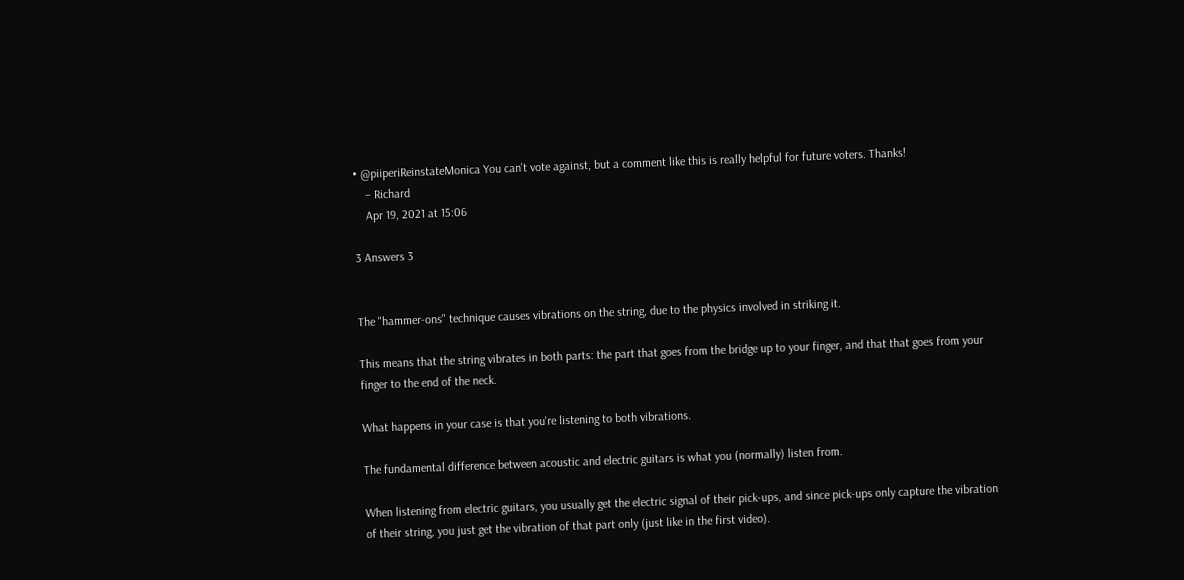• @piiperiReinstateMonica You can't vote against, but a comment like this is really helpful for future voters. Thanks!
    – Richard
    Apr 19, 2021 at 15:06

3 Answers 3


The "hammer-ons" technique causes vibrations on the string, due to the physics involved in striking it.

This means that the string vibrates in both parts: the part that goes from the bridge up to your finger, and that that goes from your finger to the end of the neck.

What happens in your case is that you're listening to both vibrations.

The fundamental difference between acoustic and electric guitars is what you (normally) listen from.

When listening from electric guitars, you usually get the electric signal of their pick-ups, and since pick-ups only capture the vibration of their string, you just get the vibration of that part only (just like in the first video).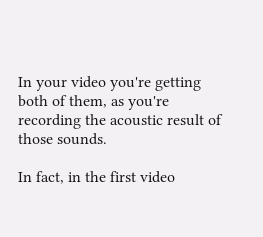In your video you're getting both of them, as you're recording the acoustic result of those sounds.

In fact, in the first video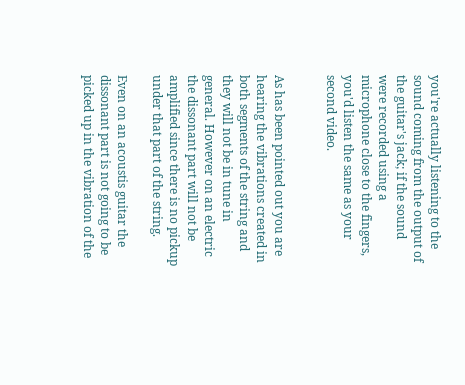you're actually listening to the sound coming from the output of the guitar's jack; if the sound were recorded using a microphone close to the fingers, you'd listen the same as your second video.


As has been pointed out you are hearing the vibrations created in both segments of the string and they will not be in tune in general. However on an electric the dissonant part will not be amplified since there is no pickup under that part of the string.

Even on an acoustis guitar the dissonant part is not going to be picked up in the vibration of the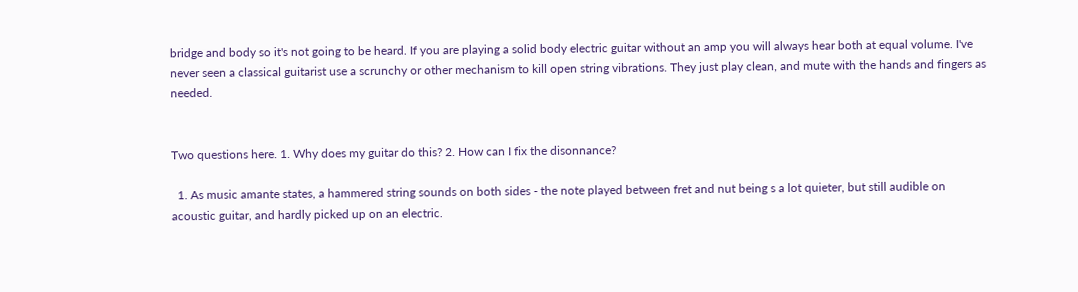bridge and body so it's not going to be heard. If you are playing a solid body electric guitar without an amp you will always hear both at equal volume. I've never seen a classical guitarist use a scrunchy or other mechanism to kill open string vibrations. They just play clean, and mute with the hands and fingers as needed.


Two questions here. 1. Why does my guitar do this? 2. How can I fix the disonnance?

  1. As music amante states, a hammered string sounds on both sides - the note played between fret and nut being s a lot quieter, but still audible on acoustic guitar, and hardly picked up on an electric.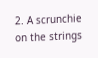2. A scrunchie on the strings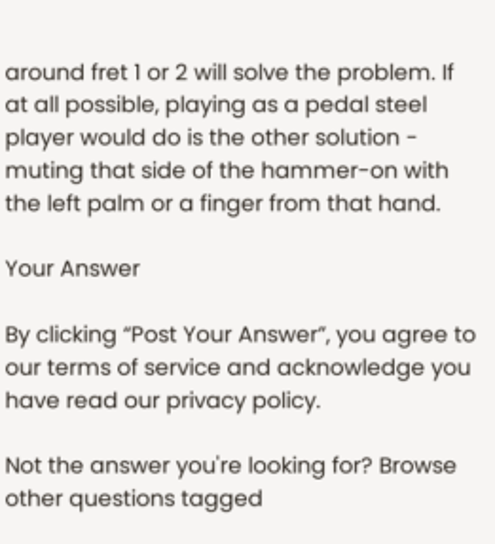around fret 1 or 2 will solve the problem. If at all possible, playing as a pedal steel player would do is the other solution - muting that side of the hammer-on with the left palm or a finger from that hand.

Your Answer

By clicking “Post Your Answer”, you agree to our terms of service and acknowledge you have read our privacy policy.

Not the answer you're looking for? Browse other questions tagged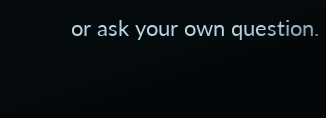or ask your own question.